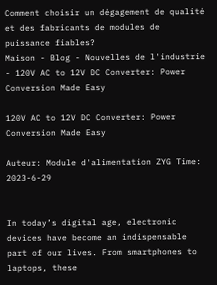Comment choisir un dégagement de qualité et des fabricants de modules de puissance fiables?
Maison - Blog - Nouvelles de l'industrie - 120V AC to 12V DC Converter: Power Conversion Made Easy

120V AC to 12V DC Converter: Power Conversion Made Easy

Auteur: Module d'alimentation ZYG Time: 2023-6-29


In today’s digital age, electronic devices have become an indispensable part of our lives. From smartphones to laptops, these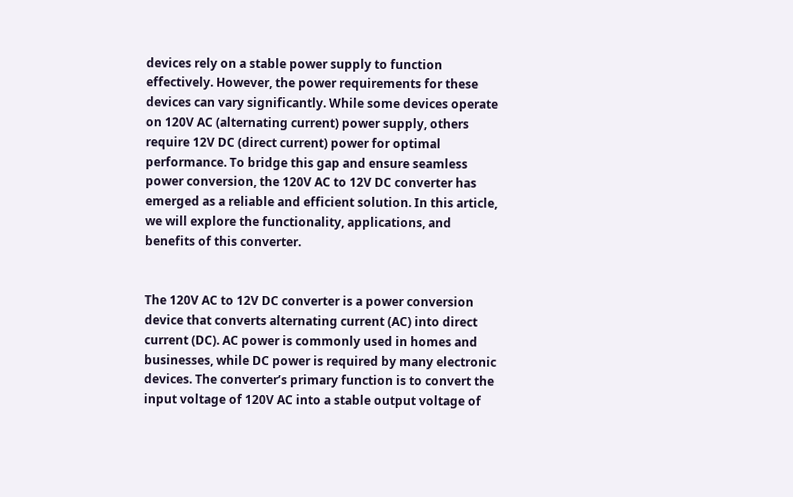devices rely on a stable power supply to function effectively. However, the power requirements for these devices can vary significantly. While some devices operate on 120V AC (alternating current) power supply, others require 12V DC (direct current) power for optimal performance. To bridge this gap and ensure seamless power conversion, the 120V AC to 12V DC converter has emerged as a reliable and efficient solution. In this article, we will explore the functionality, applications, and benefits of this converter.


The 120V AC to 12V DC converter is a power conversion device that converts alternating current (AC) into direct current (DC). AC power is commonly used in homes and businesses, while DC power is required by many electronic devices. The converter’s primary function is to convert the input voltage of 120V AC into a stable output voltage of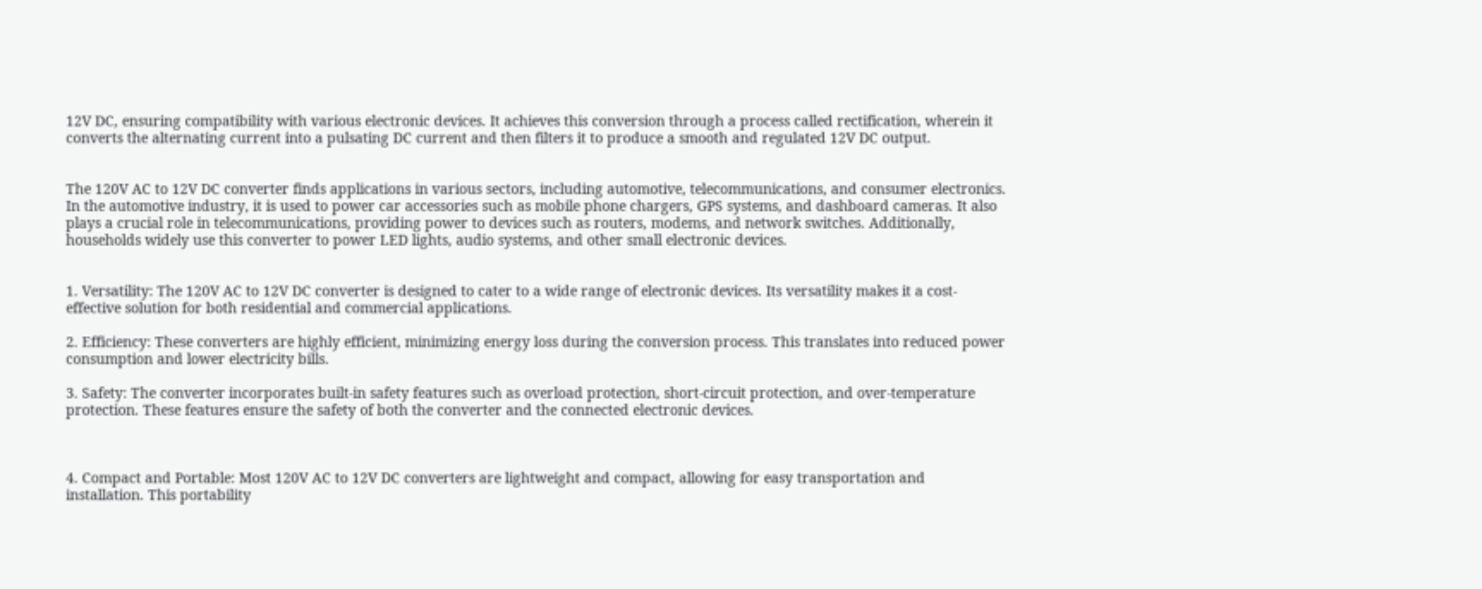12V DC, ensuring compatibility with various electronic devices. It achieves this conversion through a process called rectification, wherein it converts the alternating current into a pulsating DC current and then filters it to produce a smooth and regulated 12V DC output.


The 120V AC to 12V DC converter finds applications in various sectors, including automotive, telecommunications, and consumer electronics. In the automotive industry, it is used to power car accessories such as mobile phone chargers, GPS systems, and dashboard cameras. It also plays a crucial role in telecommunications, providing power to devices such as routers, modems, and network switches. Additionally, households widely use this converter to power LED lights, audio systems, and other small electronic devices.


1. Versatility: The 120V AC to 12V DC converter is designed to cater to a wide range of electronic devices. Its versatility makes it a cost-effective solution for both residential and commercial applications.

2. Efficiency: These converters are highly efficient, minimizing energy loss during the conversion process. This translates into reduced power consumption and lower electricity bills.

3. Safety: The converter incorporates built-in safety features such as overload protection, short-circuit protection, and over-temperature protection. These features ensure the safety of both the converter and the connected electronic devices.



4. Compact and Portable: Most 120V AC to 12V DC converters are lightweight and compact, allowing for easy transportation and installation. This portability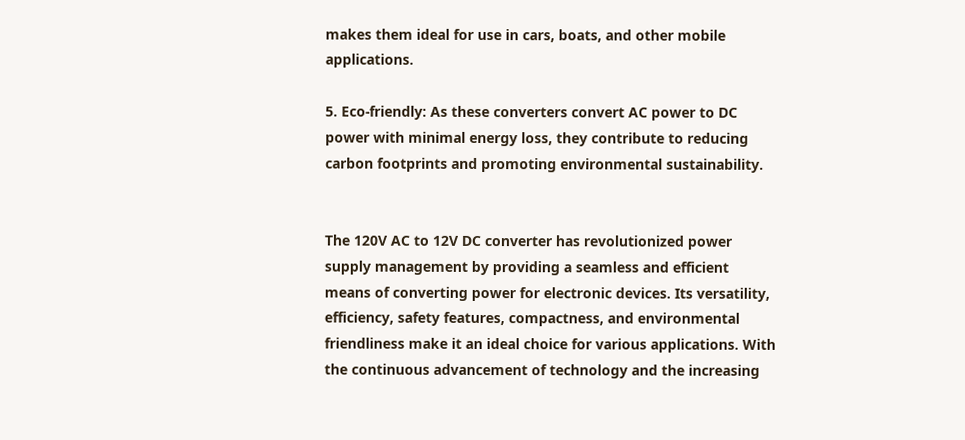makes them ideal for use in cars, boats, and other mobile applications.

5. Eco-friendly: As these converters convert AC power to DC power with minimal energy loss, they contribute to reducing carbon footprints and promoting environmental sustainability.


The 120V AC to 12V DC converter has revolutionized power supply management by providing a seamless and efficient means of converting power for electronic devices. Its versatility, efficiency, safety features, compactness, and environmental friendliness make it an ideal choice for various applications. With the continuous advancement of technology and the increasing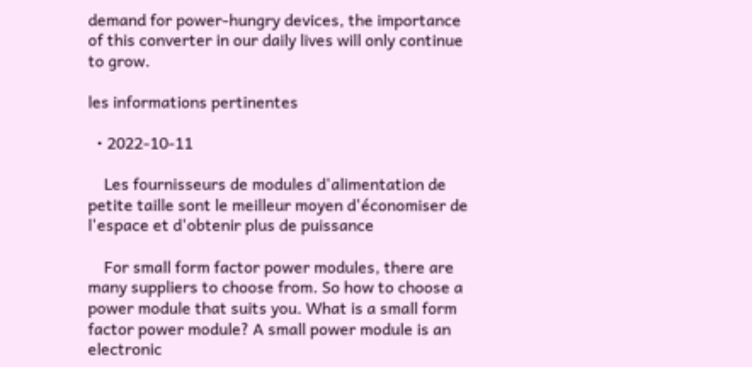demand for power-hungry devices, the importance of this converter in our daily lives will only continue to grow.

les informations pertinentes

  • 2022-10-11

    Les fournisseurs de modules d'alimentation de petite taille sont le meilleur moyen d'économiser de l'espace et d'obtenir plus de puissance

    For small form factor power modules, there are many suppliers to choose from. So how to choose a power module that suits you. What is a small form factor power module? A small power module is an electronic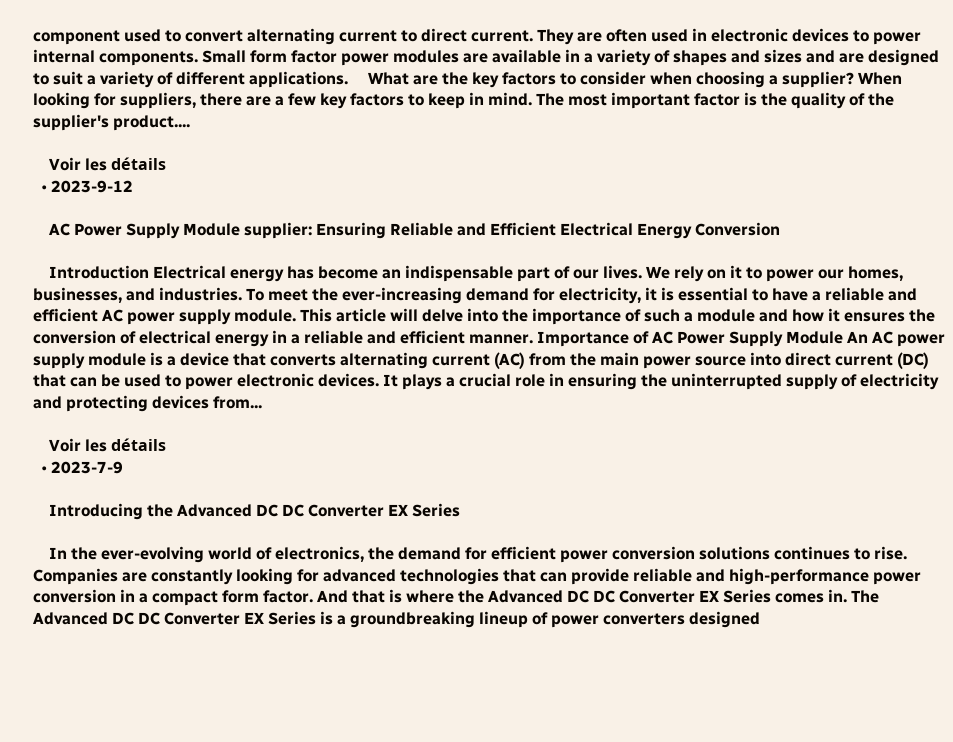component used to convert alternating current to direct current. They are often used in electronic devices to power internal components. Small form factor power modules are available in a variety of shapes and sizes and are designed to suit a variety of different applications.     What are the key factors to consider when choosing a supplier? When looking for suppliers, there are a few key factors to keep in mind. The most important factor is the quality of the supplier's product....

    Voir les détails
  • 2023-9-12

    AC Power Supply Module supplier: Ensuring Reliable and Efficient Electrical Energy Conversion

    Introduction Electrical energy has become an indispensable part of our lives. We rely on it to power our homes, businesses, and industries. To meet the ever-increasing demand for electricity, it is essential to have a reliable and efficient AC power supply module. This article will delve into the importance of such a module and how it ensures the conversion of electrical energy in a reliable and efficient manner. Importance of AC Power Supply Module An AC power supply module is a device that converts alternating current (AC) from the main power source into direct current (DC) that can be used to power electronic devices. It plays a crucial role in ensuring the uninterrupted supply of electricity and protecting devices from...

    Voir les détails
  • 2023-7-9

    Introducing the Advanced DC DC Converter EX Series

    In the ever-evolving world of electronics, the demand for efficient power conversion solutions continues to rise. Companies are constantly looking for advanced technologies that can provide reliable and high-performance power conversion in a compact form factor. And that is where the Advanced DC DC Converter EX Series comes in. The Advanced DC DC Converter EX Series is a groundbreaking lineup of power converters designed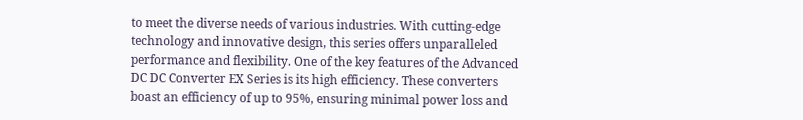to meet the diverse needs of various industries. With cutting-edge technology and innovative design, this series offers unparalleled performance and flexibility. One of the key features of the Advanced DC DC Converter EX Series is its high efficiency. These converters boast an efficiency of up to 95%, ensuring minimal power loss and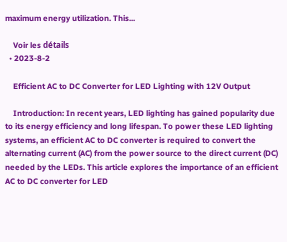maximum energy utilization. This...

    Voir les détails
  • 2023-8-2

    Efficient AC to DC Converter for LED Lighting with 12V Output

    Introduction: In recent years, LED lighting has gained popularity due to its energy efficiency and long lifespan. To power these LED lighting systems, an efficient AC to DC converter is required to convert the alternating current (AC) from the power source to the direct current (DC) needed by the LEDs. This article explores the importance of an efficient AC to DC converter for LED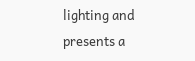lighting and presents a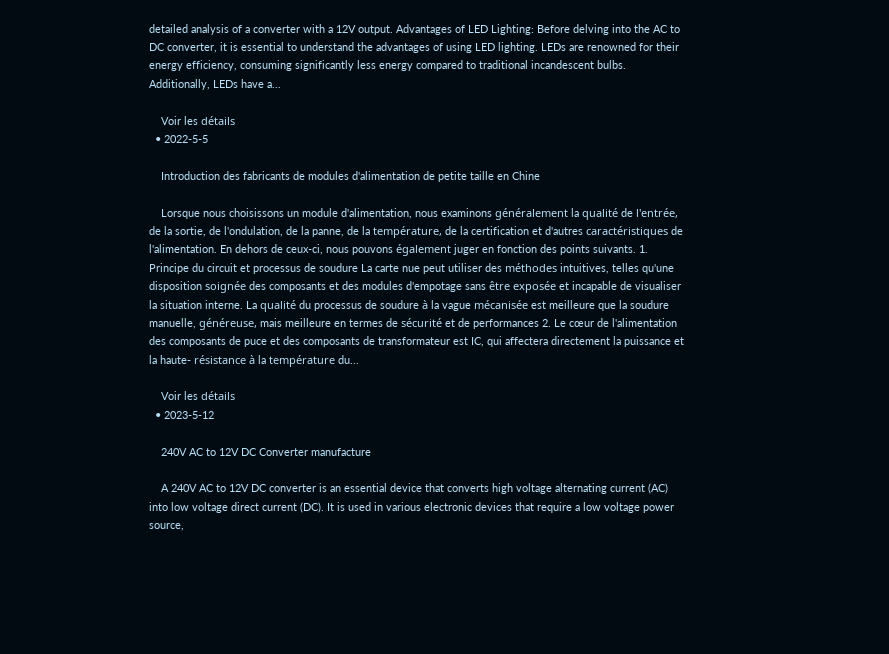detailed analysis of a converter with a 12V output. Advantages of LED Lighting: Before delving into the AC to DC converter, it is essential to understand the advantages of using LED lighting. LEDs are renowned for their energy efficiency, consuming significantly less energy compared to traditional incandescent bulbs. Additionally, LEDs have a...

    Voir les détails
  • 2022-5-5

    Introduction des fabricants de modules d'alimentation de petite taille en Chine

    Lorsque nous choisissons un module d'alimentation, nous examinons généralement la qualité de l'entrée, de la sortie, de l'ondulation, de la panne, de la température, de la certification et d'autres caractéristiques de l'alimentation. En dehors de ceux-ci, nous pouvons également juger en fonction des points suivants. 1. Principe du circuit et processus de soudure La carte nue peut utiliser des méthodes intuitives, telles qu'une disposition soignée des composants et des modules d'empotage sans être exposée et incapable de visualiser la situation interne. La qualité du processus de soudure à la vague mécanisée est meilleure que la soudure manuelle, généreuse, mais meilleure en termes de sécurité et de performances 2. Le cœur de l'alimentation des composants de puce et des composants de transformateur est IC, qui affectera directement la puissance et la haute- résistance à la température du...

    Voir les détails
  • 2023-5-12

    240V AC to 12V DC Converter manufacture

    A 240V AC to 12V DC converter is an essential device that converts high voltage alternating current (AC) into low voltage direct current (DC). It is used in various electronic devices that require a low voltage power source,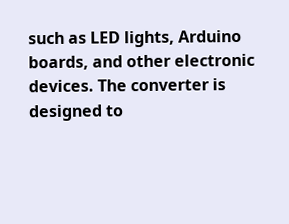such as LED lights, Arduino boards, and other electronic devices. The converter is designed to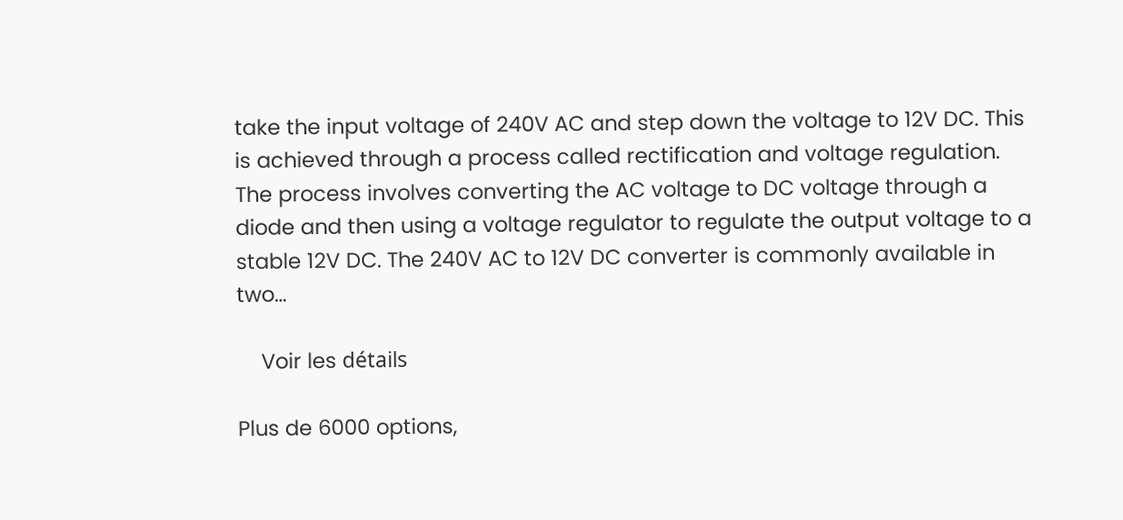take the input voltage of 240V AC and step down the voltage to 12V DC. This is achieved through a process called rectification and voltage regulation. The process involves converting the AC voltage to DC voltage through a diode and then using a voltage regulator to regulate the output voltage to a stable 12V DC. The 240V AC to 12V DC converter is commonly available in two...

    Voir les détails

Plus de 6000 options,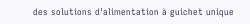des solutions d'alimentation à guichet unique